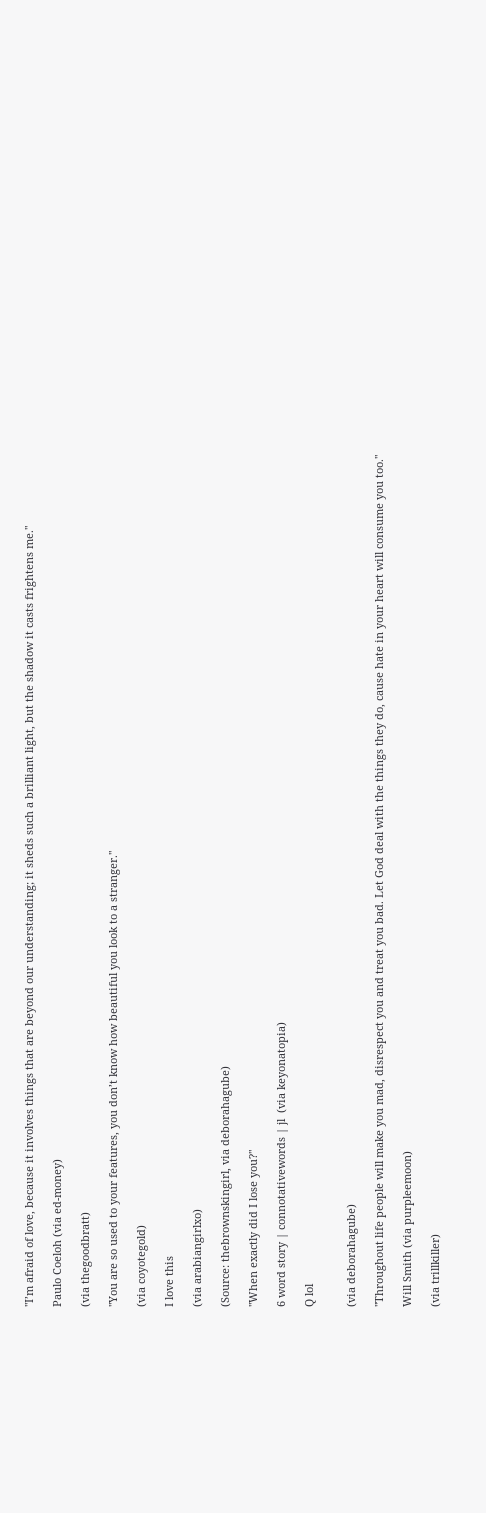"I’m afraid of love, because it involves things that are beyond our understanding; it sheds such a brilliant light, but the shadow it casts frightens me."

Paulo Coeloh (via ed-money)

(via thegoodbratt)

"You are so used to your features, you don’t know how beautiful you look to a stranger."

(via coyotegold)

I love this

(via arabiangirlxo)

(Source: thebrownskingirl, via deborahagube)

"When exactly did I lose you?"

6 word story | connotativewords | jl  (via keyonatopia)

Q lol


(via deborahagube)

"Throughout life people will make you mad, disrespect you and treat you bad. Let God deal with the things they do, cause hate in your heart will consume you too."

Will Smith (via purpleemoon)

(via trillkiller)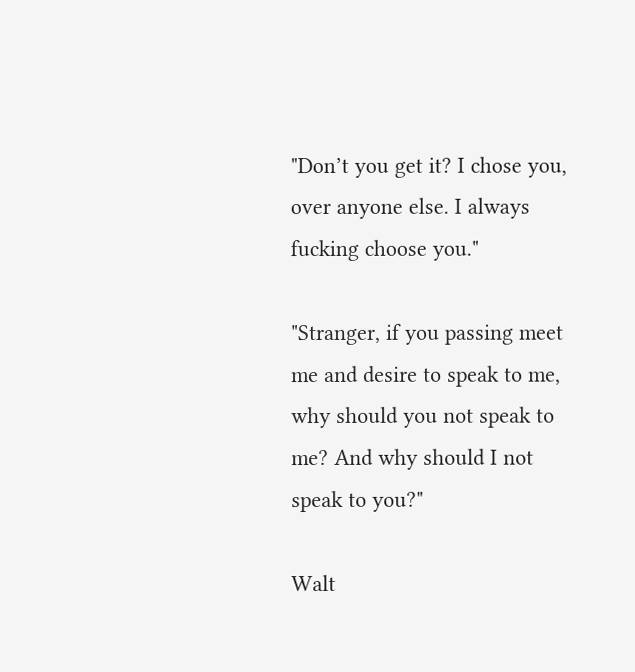"Don’t you get it? I chose you, over anyone else. I always fucking choose you."

"Stranger, if you passing meet me and desire to speak to me, why should you not speak to me? And why should I not speak to you?"

Walt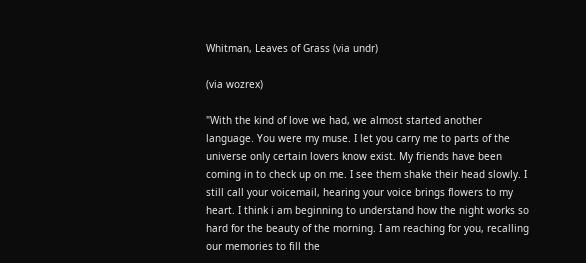Whitman, Leaves of Grass (via undr)

(via wozrex)

"With the kind of love we had, we almost started another language. You were my muse. I let you carry me to parts of the universe only certain lovers know exist. My friends have been coming in to check up on me. I see them shake their head slowly. I still call your voicemail, hearing your voice brings flowers to my heart. I think i am beginning to understand how the night works so hard for the beauty of the morning. I am reaching for you, recalling our memories to fill the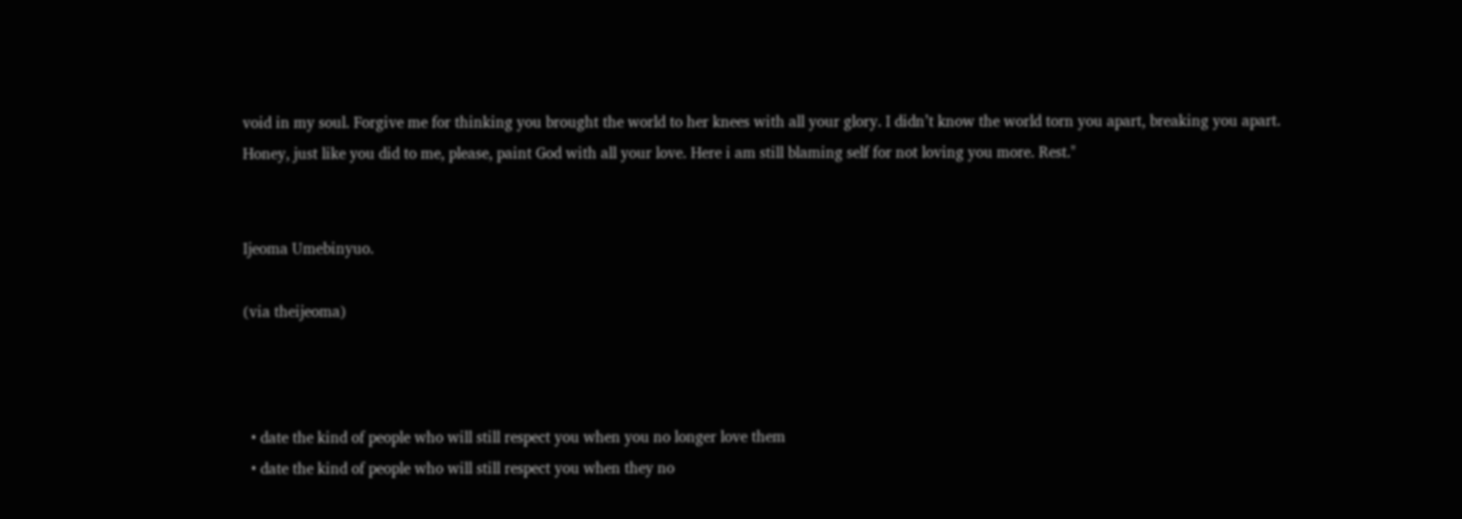void in my soul. Forgive me for thinking you brought the world to her knees with all your glory. I didn’t know the world torn you apart, breaking you apart. Honey, just like you did to me, please, paint God with all your love. Here i am still blaming self for not loving you more. Rest."


Ijeoma Umebinyuo.

(via theijeoma)



  • date the kind of people who will still respect you when you no longer love them
  • date the kind of people who will still respect you when they no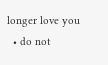longer love you
  • do not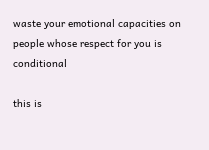waste your emotional capacities on people whose respect for you is conditional

this is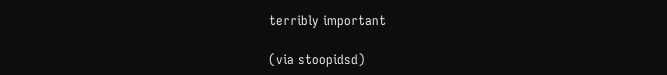terribly important

(via stoopidsd)